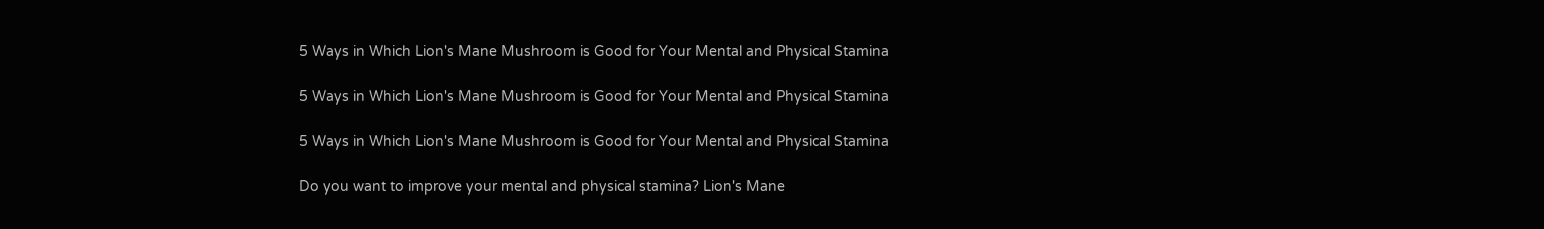5 Ways in Which Lion's Mane Mushroom is Good for Your Mental and Physical Stamina

5 Ways in Which Lion's Mane Mushroom is Good for Your Mental and Physical Stamina

5 Ways in Which Lion's Mane Mushroom is Good for Your Mental and Physical Stamina

Do you want to improve your mental and physical stamina? Lion's Mane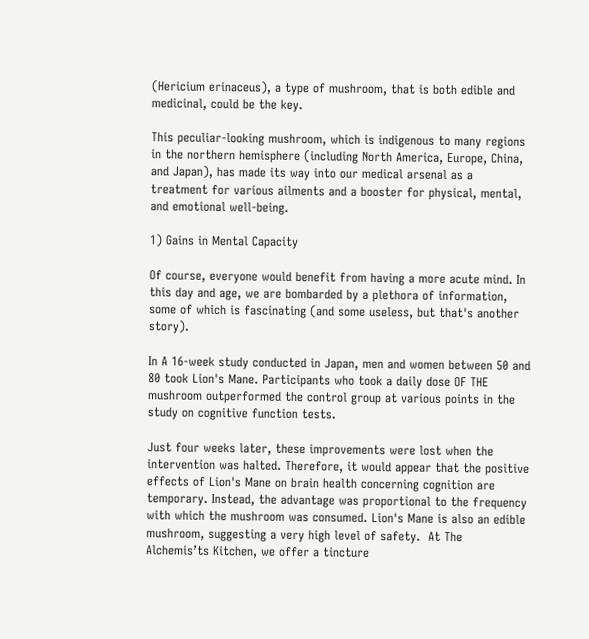(Hericium erinaceus), a type of mushroom, that is both edible and medicinal, could be the key.

This peculiar-looking mushroom, which is indigenous to many regions in the northern hemisphere (including North America, Europe, China, and Japan), has made its way into our medical arsenal as a treatment for various ailments and a booster for physical, mental, and emotional well-being.

1) Gains in Mental Capacity

Of course, everyone would benefit from having a more acute mind. In this day and age, we are bombarded by a plethora of information, some of which is fascinating (and some useless, but that's another story).

In A 16-week study conducted in Japan, men and women between 50 and 80 took Lion's Mane. Participants who took a daily dose OF THE  mushroom outperformed the control group at various points in the study on cognitive function tests.

Just four weeks later, these improvements were lost when the intervention was halted. Therefore, it would appear that the positive effects of Lion's Mane on brain health concerning cognition are temporary. Instead, the advantage was proportional to the frequency with which the mushroom was consumed. Lion's Mane is also an edible mushroom, suggesting a very high level of safety.  At The Alchemis’ts Kitchen, we offer a tincture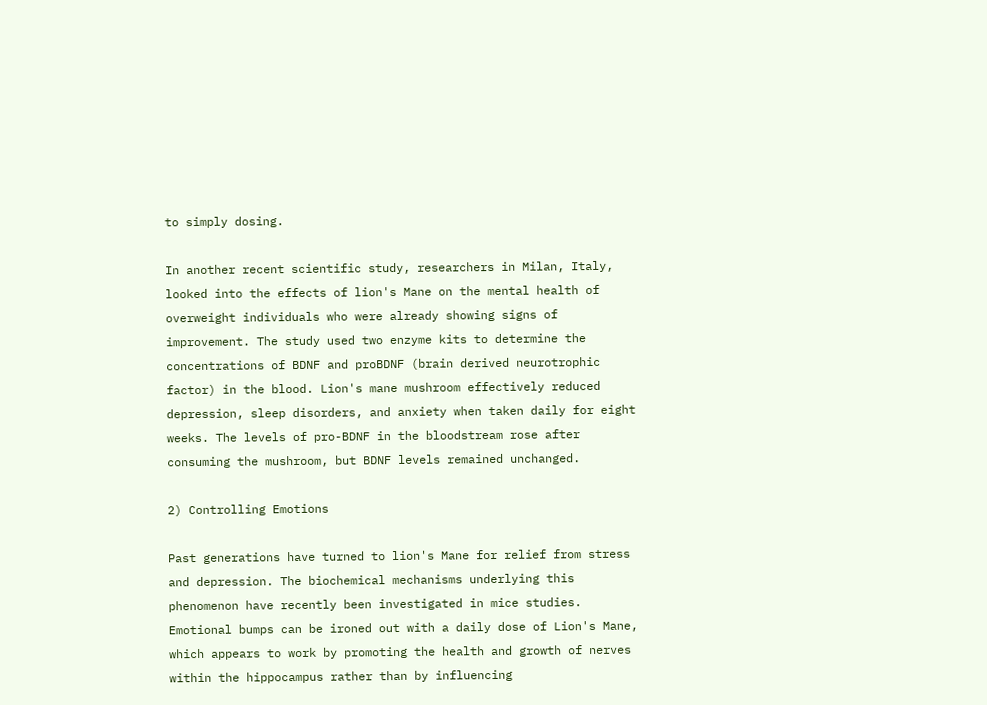to simply dosing.

In another recent scientific study, researchers in Milan, Italy, looked into the effects of lion's Mane on the mental health of overweight individuals who were already showing signs of improvement. The study used two enzyme kits to determine the concentrations of BDNF and proBDNF (brain derived neurotrophic factor) in the blood. Lion's mane mushroom effectively reduced depression, sleep disorders, and anxiety when taken daily for eight weeks. The levels of pro-BDNF in the bloodstream rose after consuming the mushroom, but BDNF levels remained unchanged.

2) Controlling Emotions

Past generations have turned to lion's Mane for relief from stress and depression. The biochemical mechanisms underlying this phenomenon have recently been investigated in mice studies. Emotional bumps can be ironed out with a daily dose of Lion's Mane, which appears to work by promoting the health and growth of nerves within the hippocampus rather than by influencing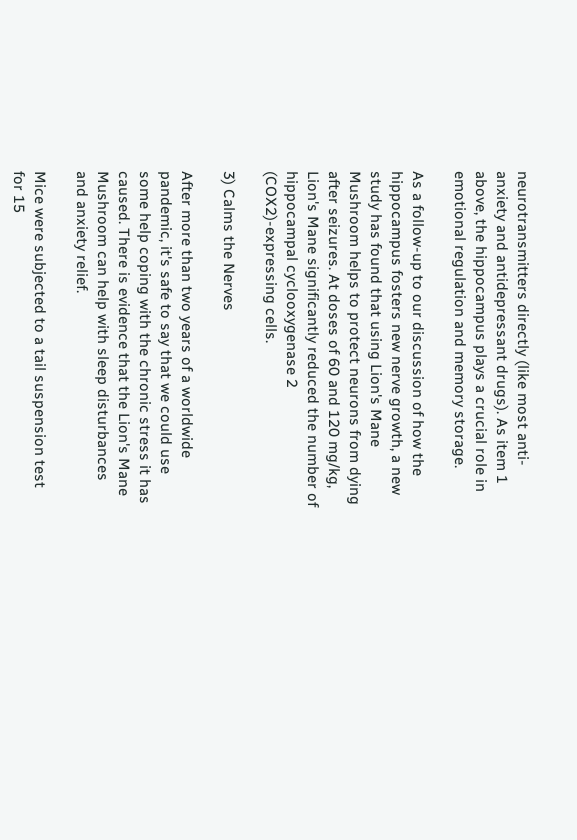neurotransmitters directly (like most anti-anxiety and antidepressant drugs). As item 1 above, the hippocampus plays a crucial role in emotional regulation and memory storage.

As a follow-up to our discussion of how the hippocampus fosters new nerve growth, a new study has found that using Lion's Mane Mushroom helps to protect neurons from dying after seizures. At doses of 60 and 120 mg/kg, Lion's Mane significantly reduced the number of hippocampal cyclooxygenase 2 (COX2)-expressing cells.

3) Calms the Nerves

After more than two years of a worldwide pandemic, it's safe to say that we could use some help coping with the chronic stress it has caused. There is evidence that the Lion's Mane Mushroom can help with sleep disturbances and anxiety relief.

Mice were subjected to a tail suspension test for 15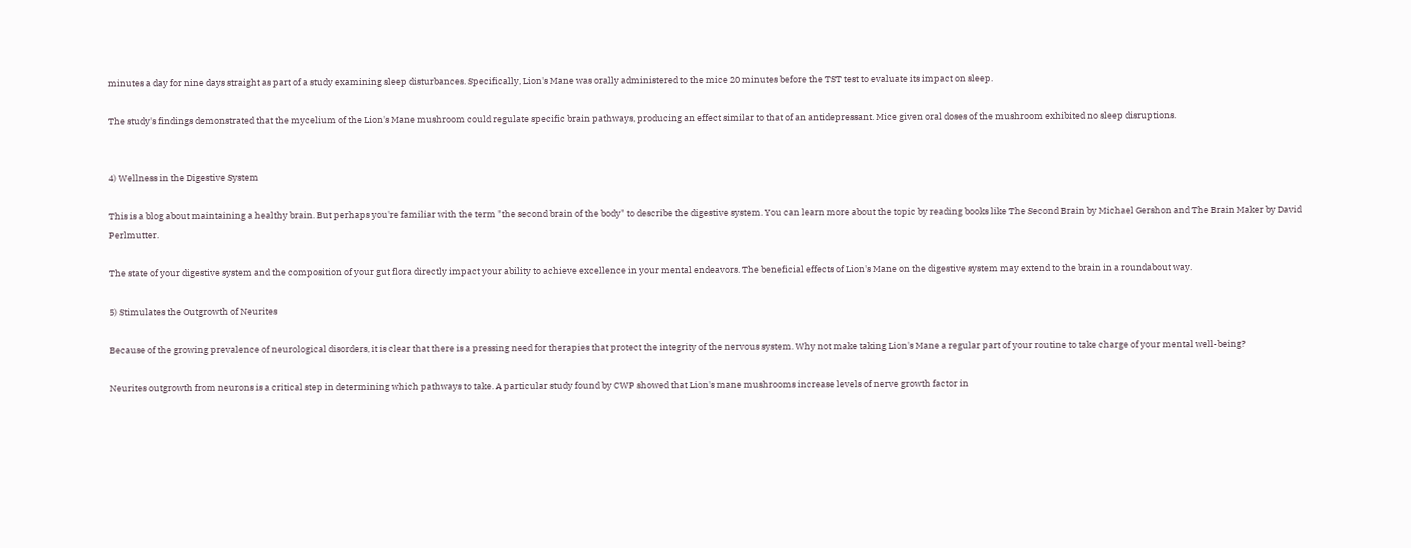minutes a day for nine days straight as part of a study examining sleep disturbances. Specifically, Lion's Mane was orally administered to the mice 20 minutes before the TST test to evaluate its impact on sleep.

The study's findings demonstrated that the mycelium of the Lion's Mane mushroom could regulate specific brain pathways, producing an effect similar to that of an antidepressant. Mice given oral doses of the mushroom exhibited no sleep disruptions.


4) Wellness in the Digestive System

This is a blog about maintaining a healthy brain. But perhaps you're familiar with the term "the second brain of the body" to describe the digestive system. You can learn more about the topic by reading books like The Second Brain by Michael Gershon and The Brain Maker by David Perlmutter.

The state of your digestive system and the composition of your gut flora directly impact your ability to achieve excellence in your mental endeavors. The beneficial effects of Lion's Mane on the digestive system may extend to the brain in a roundabout way.

5) Stimulates the Outgrowth of Neurites

Because of the growing prevalence of neurological disorders, it is clear that there is a pressing need for therapies that protect the integrity of the nervous system. Why not make taking Lion's Mane a regular part of your routine to take charge of your mental well-being?

Neurites outgrowth from neurons is a critical step in determining which pathways to take. A particular study found by CWP showed that Lion's mane mushrooms increase levels of nerve growth factor in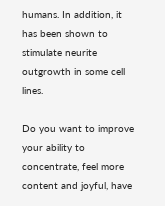humans. In addition, it has been shown to stimulate neurite outgrowth in some cell lines.

Do you want to improve your ability to concentrate, feel more content and joyful, have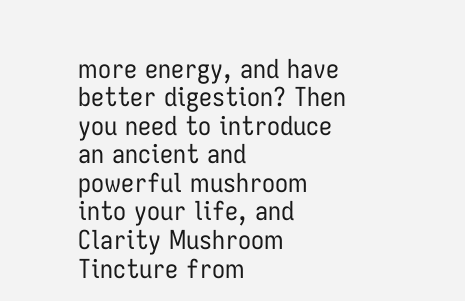more energy, and have better digestion? Then you need to introduce an ancient and powerful mushroom into your life, and Clarity Mushroom Tincture from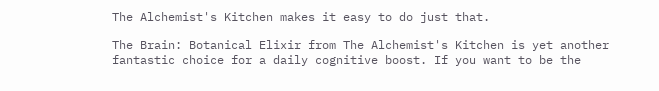The Alchemist's Kitchen makes it easy to do just that.

The Brain: Botanical Elixir from The Alchemist's Kitchen is yet another fantastic choice for a daily cognitive boost. If you want to be the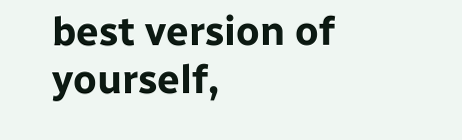best version of yourself,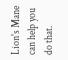Lion's Mane can help you do that.